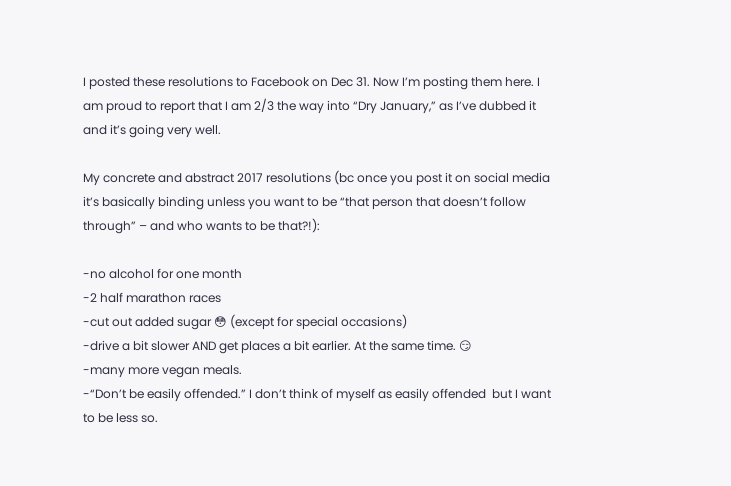I posted these resolutions to Facebook on Dec 31. Now I’m posting them here. I am proud to report that I am 2/3 the way into “Dry January,” as I’ve dubbed it and it’s going very well.

My concrete and abstract 2017 resolutions (bc once you post it on social media it’s basically binding unless you want to be “that person that doesn’t follow through” – and who wants to be that?!):

-no alcohol for one month
-2 half marathon races
-cut out added sugar 😳 (except for special occasions)
-drive a bit slower AND get places a bit earlier. At the same time. 😏
-many more vegan meals.
-“Don’t be easily offended.” I don’t think of myself as easily offended  but I want to be less so.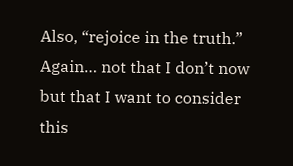Also, “rejoice in the truth.” Again… not that I don’t now but that I want to consider this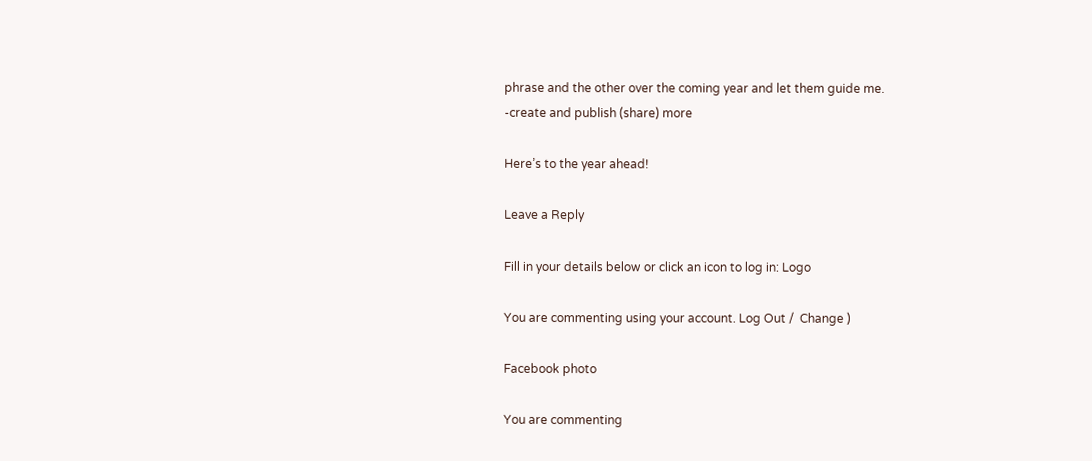phrase and the other over the coming year and let them guide me.
-create and publish (share) more

Here’s to the year ahead!

Leave a Reply

Fill in your details below or click an icon to log in: Logo

You are commenting using your account. Log Out /  Change )

Facebook photo

You are commenting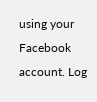using your Facebook account. Log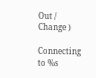Out /  Change )

Connecting to %s